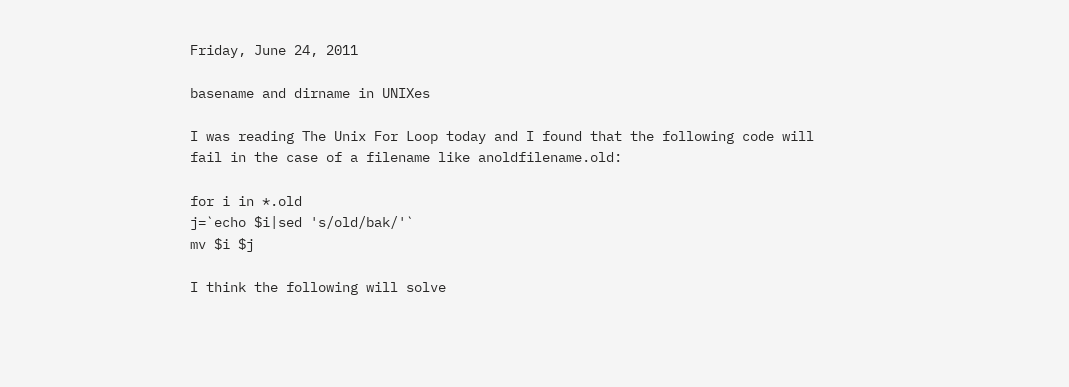Friday, June 24, 2011

basename and dirname in UNIXes

I was reading The Unix For Loop today and I found that the following code will fail in the case of a filename like anoldfilename.old:

for i in *.old
j=`echo $i|sed 's/old/bak/'`
mv $i $j

I think the following will solve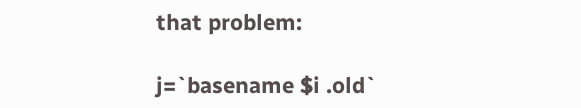that problem:

j=`basename $i .old`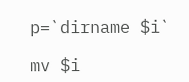p=`dirname $i`

mv $i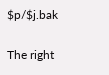$p/$j.bak

The right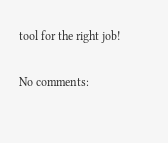tool for the right job!

No comments: